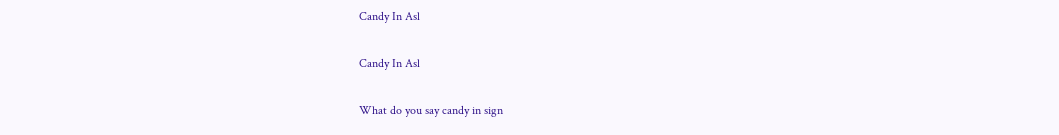Candy In Asl

Candy In Asl

What do you say candy in sign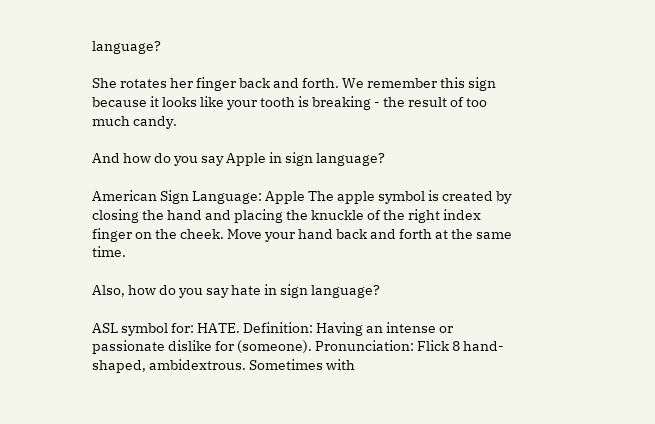language?

She rotates her finger back and forth. We remember this sign because it looks like your tooth is breaking - the result of too much candy.

And how do you say Apple in sign language?

American Sign Language: Apple The apple symbol is created by closing the hand and placing the knuckle of the right index finger on the cheek. Move your hand back and forth at the same time.

Also, how do you say hate in sign language?

ASL symbol for: HATE. Definition: Having an intense or passionate dislike for (someone). Pronunciation: Flick 8 hand-shaped, ambidextrous. Sometimes with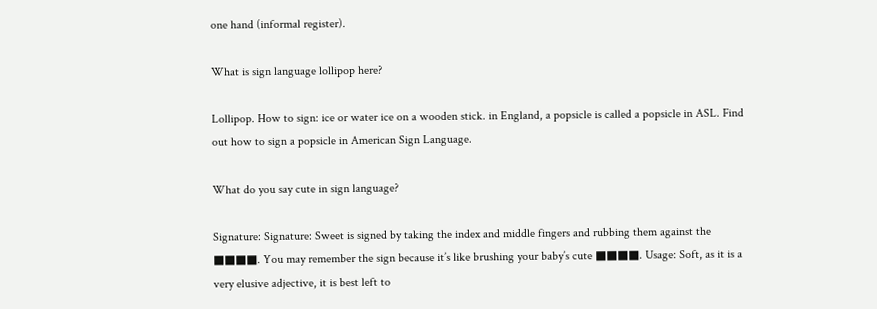one hand (informal register).

What is sign language lollipop here?

Lollipop. How to sign: ice or water ice on a wooden stick. in England, a popsicle is called a popsicle in ASL. Find out how to sign a popsicle in American Sign Language.

What do you say cute in sign language?

Signature: Signature: Sweet is signed by taking the index and middle fingers and rubbing them against the ■■■■. You may remember the sign because it’s like brushing your baby’s cute ■■■■. Usage: Soft, as it is a very elusive adjective, it is best left to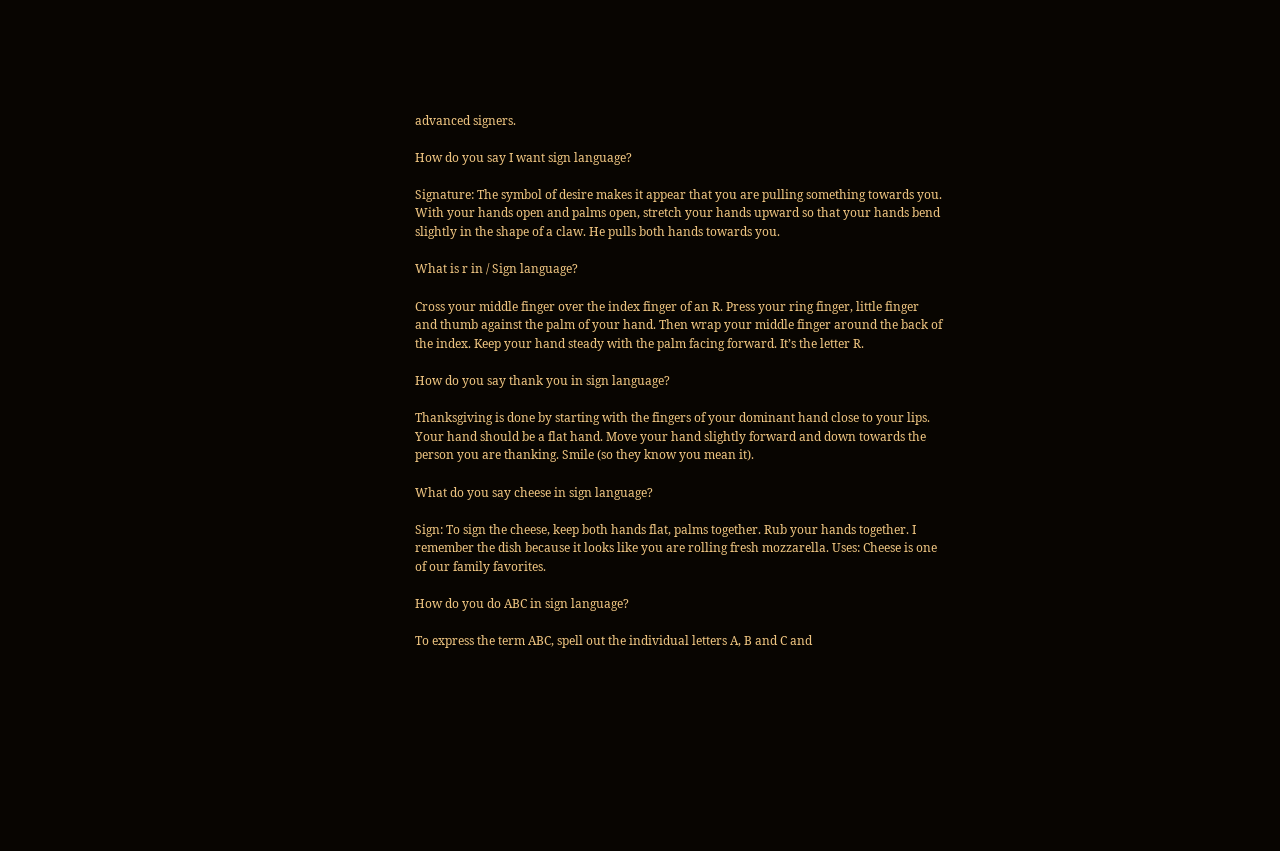advanced signers.

How do you say I want sign language?

Signature: The symbol of desire makes it appear that you are pulling something towards you. With your hands open and palms open, stretch your hands upward so that your hands bend slightly in the shape of a claw. He pulls both hands towards you.

What is r in / Sign language?

Cross your middle finger over the index finger of an R. Press your ring finger, little finger and thumb against the palm of your hand. Then wrap your middle finger around the back of the index. Keep your hand steady with the palm facing forward. It’s the letter R.

How do you say thank you in sign language?

Thanksgiving is done by starting with the fingers of your dominant hand close to your lips. Your hand should be a flat hand. Move your hand slightly forward and down towards the person you are thanking. Smile (so they know you mean it).

What do you say cheese in sign language?

Sign: To sign the cheese, keep both hands flat, palms together. Rub your hands together. I remember the dish because it looks like you are rolling fresh mozzarella. Uses: Cheese is one of our family favorites.

How do you do ABC in sign language?

To express the term ABC, spell out the individual letters A, B and C and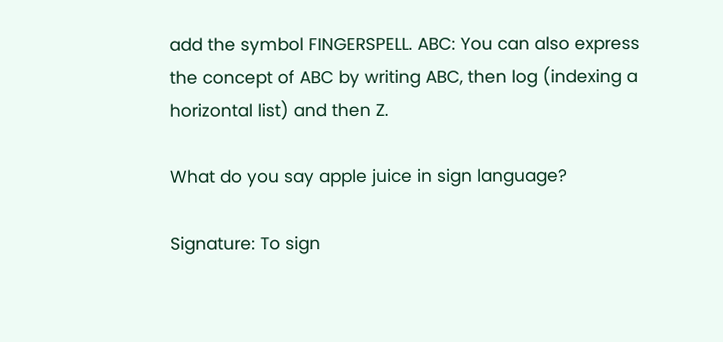add the symbol FINGERSPELL. ABC: You can also express the concept of ABC by writing ABC, then log (indexing a horizontal list) and then Z.

What do you say apple juice in sign language?

Signature: To sign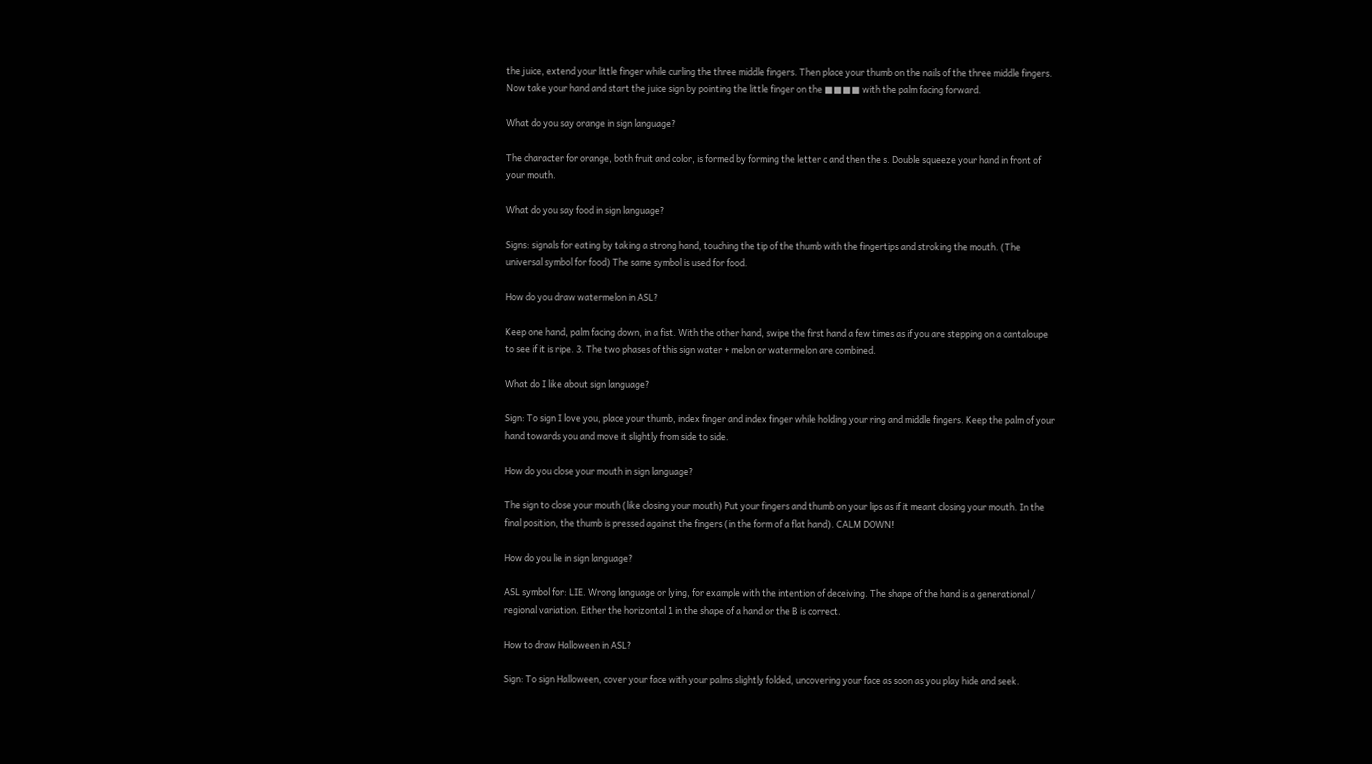the juice, extend your little finger while curling the three middle fingers. Then place your thumb on the nails of the three middle fingers. Now take your hand and start the juice sign by pointing the little finger on the ■■■■ with the palm facing forward.

What do you say orange in sign language?

The character for orange, both fruit and color, is formed by forming the letter c and then the s. Double squeeze your hand in front of your mouth.

What do you say food in sign language?

Signs: signals for eating by taking a strong hand, touching the tip of the thumb with the fingertips and stroking the mouth. (The universal symbol for food) The same symbol is used for food.

How do you draw watermelon in ASL?

Keep one hand, palm facing down, in a fist. With the other hand, swipe the first hand a few times as if you are stepping on a cantaloupe to see if it is ripe. 3. The two phases of this sign water + melon or watermelon are combined.

What do I like about sign language?

Sign: To sign I love you, place your thumb, index finger and index finger while holding your ring and middle fingers. Keep the palm of your hand towards you and move it slightly from side to side.

How do you close your mouth in sign language?

The sign to close your mouth (like closing your mouth) Put your fingers and thumb on your lips as if it meant closing your mouth. In the final position, the thumb is pressed against the fingers (in the form of a flat hand). CALM DOWN!

How do you lie in sign language?

ASL symbol for: LIE. Wrong language or lying, for example with the intention of deceiving. The shape of the hand is a generational / regional variation. Either the horizontal 1 in the shape of a hand or the B is correct.

How to draw Halloween in ASL?

Sign: To sign Halloween, cover your face with your palms slightly folded, uncovering your face as soon as you play hide and seek.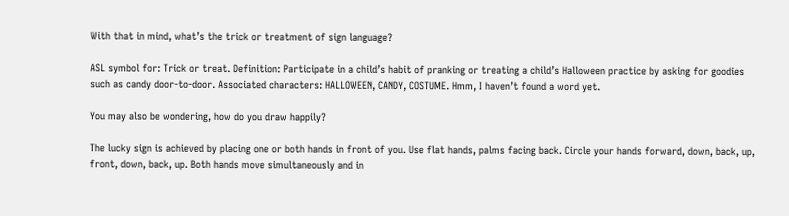With that in mind, what’s the trick or treatment of sign language?

ASL symbol for: Trick or treat. Definition: Participate in a child’s habit of pranking or treating a child’s Halloween practice by asking for goodies such as candy door-to-door. Associated characters: HALLOWEEN, CANDY, COSTUME. Hmm, I haven’t found a word yet.

You may also be wondering, how do you draw happily?

The lucky sign is achieved by placing one or both hands in front of you. Use flat hands, palms facing back. Circle your hands forward, down, back, up, front, down, back, up. Both hands move simultaneously and in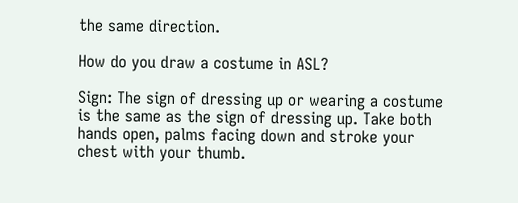the same direction.

How do you draw a costume in ASL?

Sign: The sign of dressing up or wearing a costume is the same as the sign of dressing up. Take both hands open, palms facing down and stroke your chest with your thumb.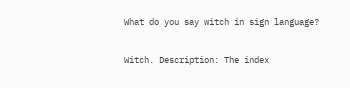What do you say witch in sign language?

Witch. Description: The index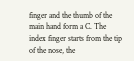finger and the thumb of the main hand form a C. The index finger starts from the tip of the nose, the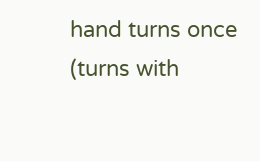hand turns once (turns with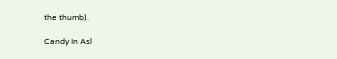the thumb).

Candy In Asl